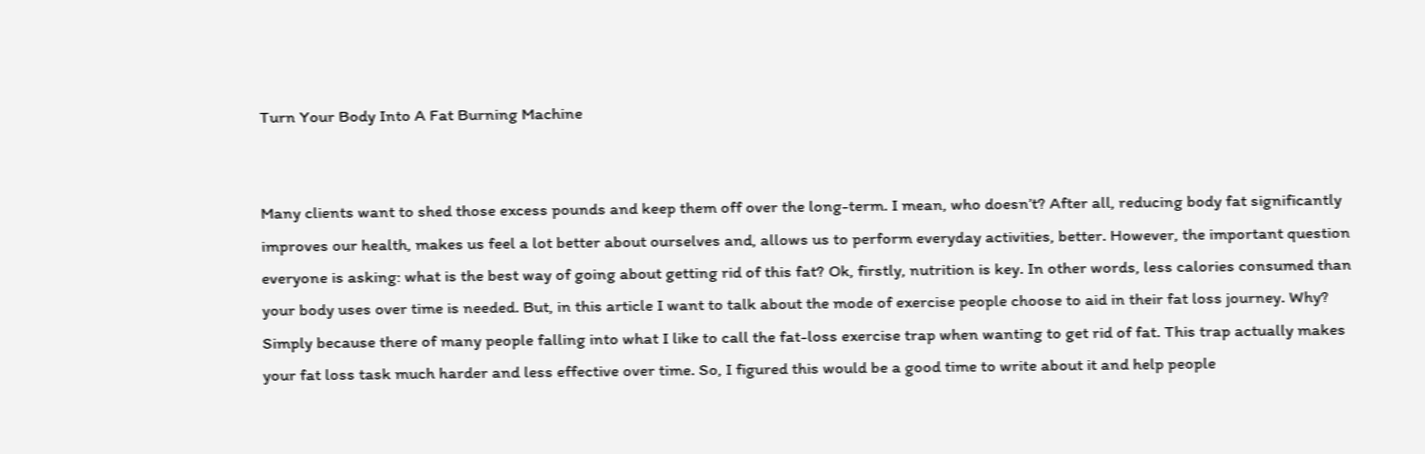Turn Your Body Into A Fat Burning Machine


Many clients want to shed those excess pounds and keep them off over the long-term. I mean, who doesn’t? After all, reducing body fat significantly improves our health, makes us feel a lot better about ourselves and, allows us to perform everyday activities, better. However, the important question everyone is asking: what is the best way of going about getting rid of this fat? Ok, firstly, nutrition is key. In other words, less calories consumed than your body uses over time is needed. But, in this article I want to talk about the mode of exercise people choose to aid in their fat loss journey. Why? Simply because there of many people falling into what I like to call the fat-loss exercise trap when wanting to get rid of fat. This trap actually makes your fat loss task much harder and less effective over time. So, I figured this would be a good time to write about it and help people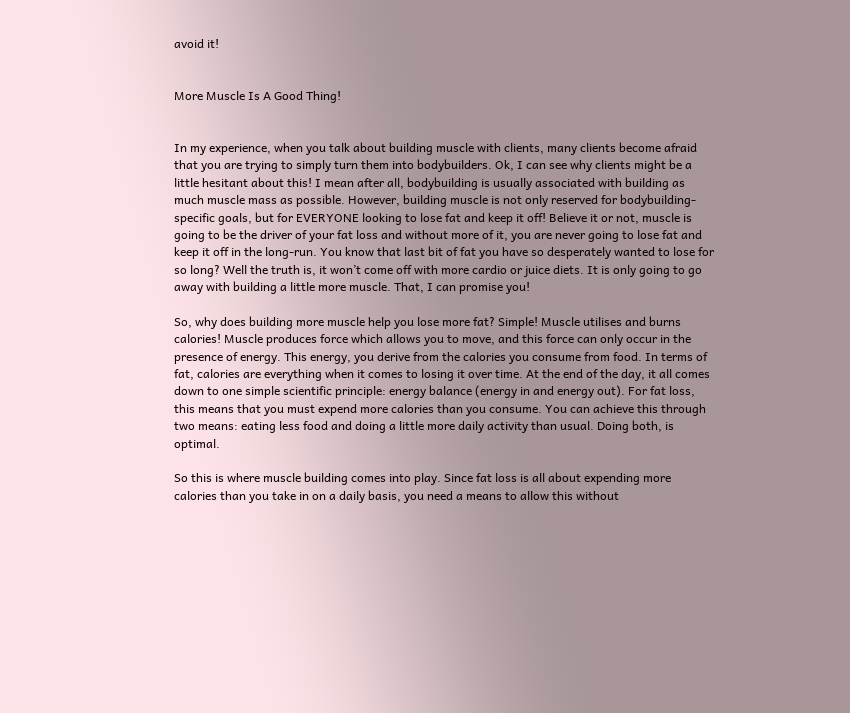avoid it!


More Muscle Is A Good Thing!


In my experience, when you talk about building muscle with clients, many clients become afraid that you are trying to simply turn them into bodybuilders. Ok, I can see why clients might be a little hesitant about this! I mean after all, bodybuilding is usually associated with building as much muscle mass as possible. However, building muscle is not only reserved for bodybuilding-specific goals, but for EVERYONE looking to lose fat and keep it off! Believe it or not, muscle is going to be the driver of your fat loss and without more of it, you are never going to lose fat and keep it off in the long-run. You know that last bit of fat you have so desperately wanted to lose for so long? Well the truth is, it won’t come off with more cardio or juice diets. It is only going to go away with building a little more muscle. That, I can promise you!

So, why does building more muscle help you lose more fat? Simple! Muscle utilises and burns calories! Muscle produces force which allows you to move, and this force can only occur in the presence of energy. This energy, you derive from the calories you consume from food. In terms of fat, calories are everything when it comes to losing it over time. At the end of the day, it all comes down to one simple scientific principle: energy balance (energy in and energy out). For fat loss, this means that you must expend more calories than you consume. You can achieve this through two means: eating less food and doing a little more daily activity than usual. Doing both, is optimal.

So this is where muscle building comes into play. Since fat loss is all about expending more calories than you take in on a daily basis, you need a means to allow this without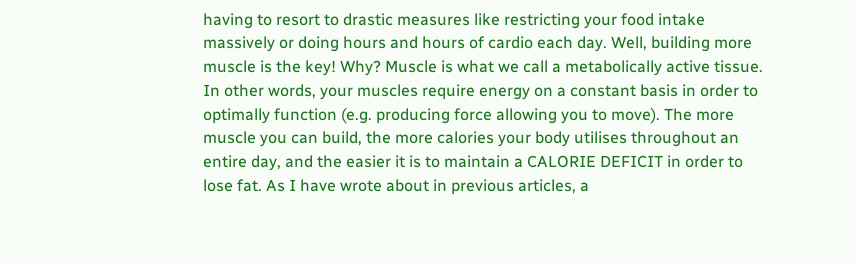having to resort to drastic measures like restricting your food intake massively or doing hours and hours of cardio each day. Well, building more muscle is the key! Why? Muscle is what we call a metabolically active tissue. In other words, your muscles require energy on a constant basis in order to optimally function (e.g. producing force allowing you to move). The more muscle you can build, the more calories your body utilises throughout an entire day, and the easier it is to maintain a CALORIE DEFICIT in order to lose fat. As I have wrote about in previous articles, a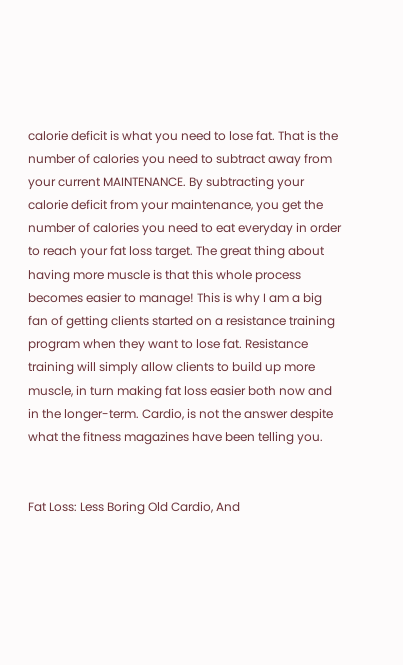calorie deficit is what you need to lose fat. That is the number of calories you need to subtract away from your current MAINTENANCE. By subtracting your calorie deficit from your maintenance, you get the number of calories you need to eat everyday in order to reach your fat loss target. The great thing about having more muscle is that this whole process becomes easier to manage! This is why I am a big fan of getting clients started on a resistance training program when they want to lose fat. Resistance training will simply allow clients to build up more muscle, in turn making fat loss easier both now and in the longer-term. Cardio, is not the answer despite what the fitness magazines have been telling you.


Fat Loss: Less Boring Old Cardio, And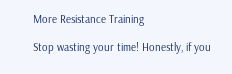More Resistance Training

Stop wasting your time! Honestly, if you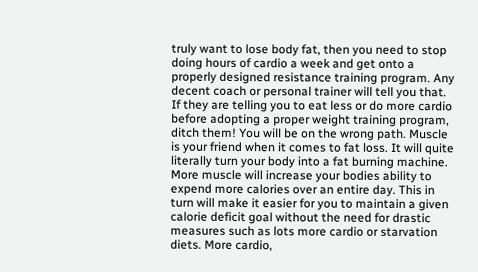truly want to lose body fat, then you need to stop doing hours of cardio a week and get onto a properly designed resistance training program. Any decent coach or personal trainer will tell you that. If they are telling you to eat less or do more cardio before adopting a proper weight training program, ditch them! You will be on the wrong path. Muscle is your friend when it comes to fat loss. It will quite literally turn your body into a fat burning machine. More muscle will increase your bodies ability to expend more calories over an entire day. This in turn will make it easier for you to maintain a given calorie deficit goal without the need for drastic measures such as lots more cardio or starvation diets. More cardio,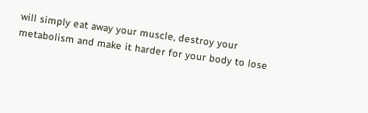will simply eat away your muscle, destroy your metabolism and make it harder for your body to lose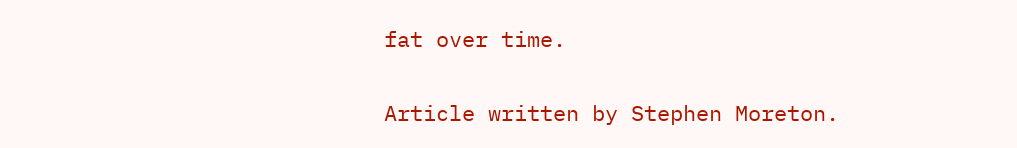fat over time.

Article written by Stephen Moreton.